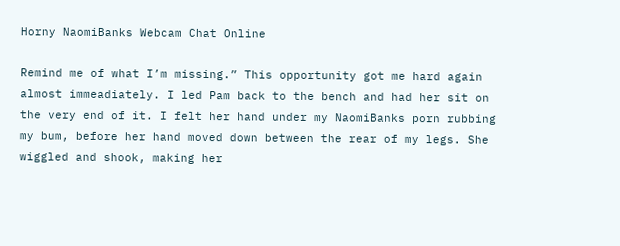Horny NaomiBanks Webcam Chat Online

Remind me of what I’m missing.” This opportunity got me hard again almost immeadiately. I led Pam back to the bench and had her sit on the very end of it. I felt her hand under my NaomiBanks porn rubbing my bum, before her hand moved down between the rear of my legs. She wiggled and shook, making her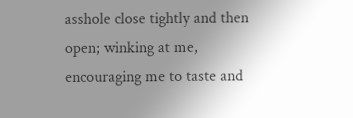asshole close tightly and then open; winking at me, encouraging me to taste and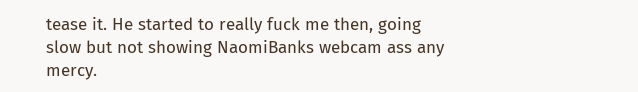tease it. He started to really fuck me then, going slow but not showing NaomiBanks webcam ass any mercy.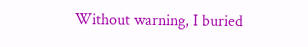Without warning, I buried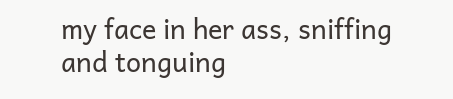my face in her ass, sniffing and tonguing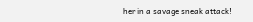her in a savage sneak attack!